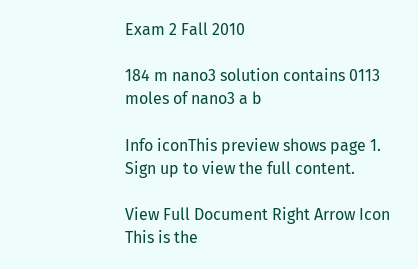Exam 2 Fall 2010

184 m nano3 solution contains 0113 moles of nano3 a b

Info iconThis preview shows page 1. Sign up to view the full content.

View Full Document Right Arrow Icon
This is the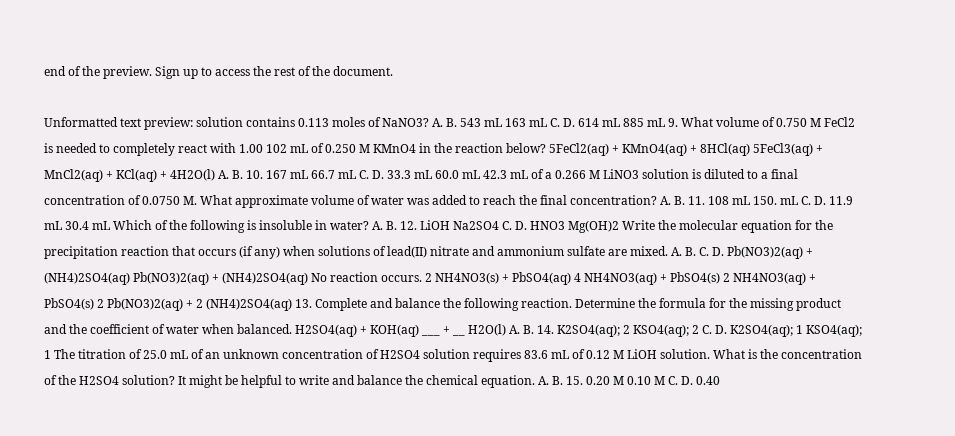end of the preview. Sign up to access the rest of the document.

Unformatted text preview: solution contains 0.113 moles of NaNO3? A. B. 543 mL 163 mL C. D. 614 mL 885 mL 9. What volume of 0.750 M FeCl2 is needed to completely react with 1.00 102 mL of 0.250 M KMnO4 in the reaction below? 5FeCl2(aq) + KMnO4(aq) + 8HCl(aq) 5FeCl3(aq) + MnCl2(aq) + KCl(aq) + 4H2O(l) A. B. 10. 167 mL 66.7 mL C. D. 33.3 mL 60.0 mL 42.3 mL of a 0.266 M LiNO3 solution is diluted to a final concentration of 0.0750 M. What approximate volume of water was added to reach the final concentration? A. B. 11. 108 mL 150. mL C. D. 11.9 mL 30.4 mL Which of the following is insoluble in water? A. B. 12. LiOH Na2SO4 C. D. HNO3 Mg(OH)2 Write the molecular equation for the precipitation reaction that occurs (if any) when solutions of lead(II) nitrate and ammonium sulfate are mixed. A. B. C. D. Pb(NO3)2(aq) + (NH4)2SO4(aq) Pb(NO3)2(aq) + (NH4)2SO4(aq) No reaction occurs. 2 NH4NO3(s) + PbSO4(aq) 4 NH4NO3(aq) + PbSO4(s) 2 NH4NO3(aq) + PbSO4(s) 2 Pb(NO3)2(aq) + 2 (NH4)2SO4(aq) 13. Complete and balance the following reaction. Determine the formula for the missing product and the coefficient of water when balanced. H2SO4(aq) + KOH(aq) ___ + __ H2O(l) A. B. 14. K2SO4(aq); 2 KSO4(aq); 2 C. D. K2SO4(aq); 1 KSO4(aq); 1 The titration of 25.0 mL of an unknown concentration of H2SO4 solution requires 83.6 mL of 0.12 M LiOH solution. What is the concentration of the H2SO4 solution? It might be helpful to write and balance the chemical equation. A. B. 15. 0.20 M 0.10 M C. D. 0.40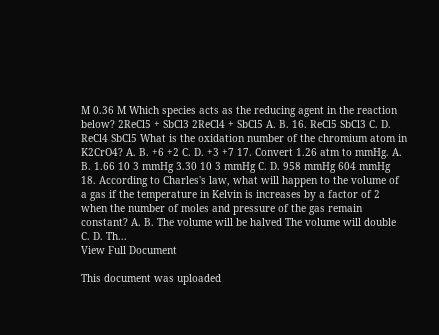M 0.36 M Which species acts as the reducing agent in the reaction below? 2ReCl5 + SbCl3 2ReCl4 + SbCl5 A. B. 16. ReCl5 SbCl3 C. D. ReCl4 SbCl5 What is the oxidation number of the chromium atom in K2CrO4? A. B. +6 +2 C. D. +3 +7 17. Convert 1.26 atm to mmHg. A. B. 1.66 10 3 mmHg 3.30 10 3 mmHg C. D. 958 mmHg 604 mmHg 18. According to Charles's law, what will happen to the volume of a gas if the temperature in Kelvin is increases by a factor of 2 when the number of moles and pressure of the gas remain constant? A. B. The volume will be halved The volume will double C. D. Th...
View Full Document

This document was uploaded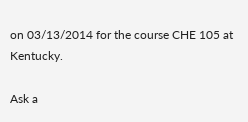on 03/13/2014 for the course CHE 105 at Kentucky.

Ask a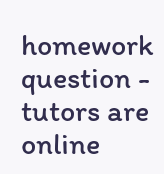homework question - tutors are online